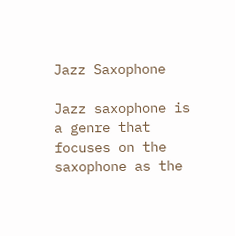Jazz Saxophone

Jazz saxophone is a genre that focuses on the saxophone as the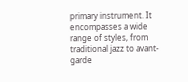primary instrument. It encompasses a wide range of styles, from traditional jazz to avant-garde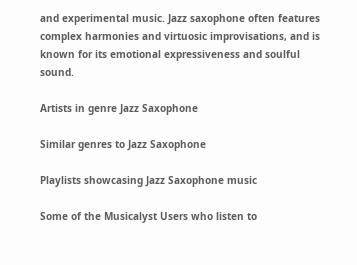and experimental music. Jazz saxophone often features complex harmonies and virtuosic improvisations, and is known for its emotional expressiveness and soulful sound.

Artists in genre Jazz Saxophone

Similar genres to Jazz Saxophone

Playlists showcasing Jazz Saxophone music

Some of the Musicalyst Users who listen to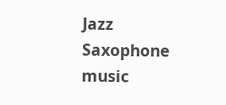Jazz Saxophone music